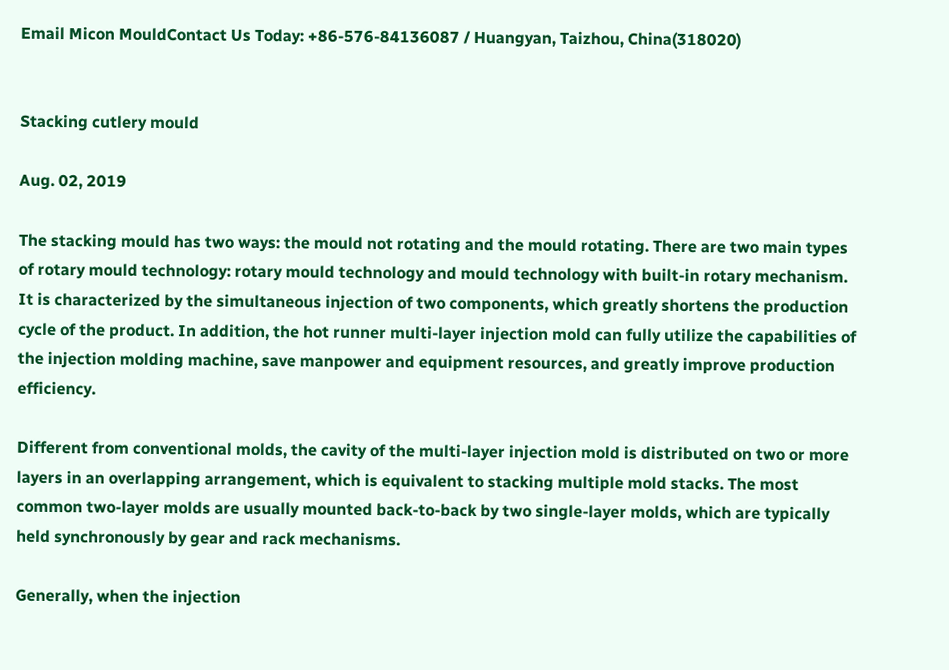Email Micon MouldContact Us Today: +86-576-84136087 / Huangyan, Taizhou, China(318020)


Stacking cutlery mould

Aug. 02, 2019

The stacking mould has two ways: the mould not rotating and the mould rotating. There are two main types of rotary mould technology: rotary mould technology and mould technology with built-in rotary mechanism. It is characterized by the simultaneous injection of two components, which greatly shortens the production cycle of the product. In addition, the hot runner multi-layer injection mold can fully utilize the capabilities of the injection molding machine, save manpower and equipment resources, and greatly improve production efficiency.

Different from conventional molds, the cavity of the multi-layer injection mold is distributed on two or more layers in an overlapping arrangement, which is equivalent to stacking multiple mold stacks. The most common two-layer molds are usually mounted back-to-back by two single-layer molds, which are typically held synchronously by gear and rack mechanisms.

Generally, when the injection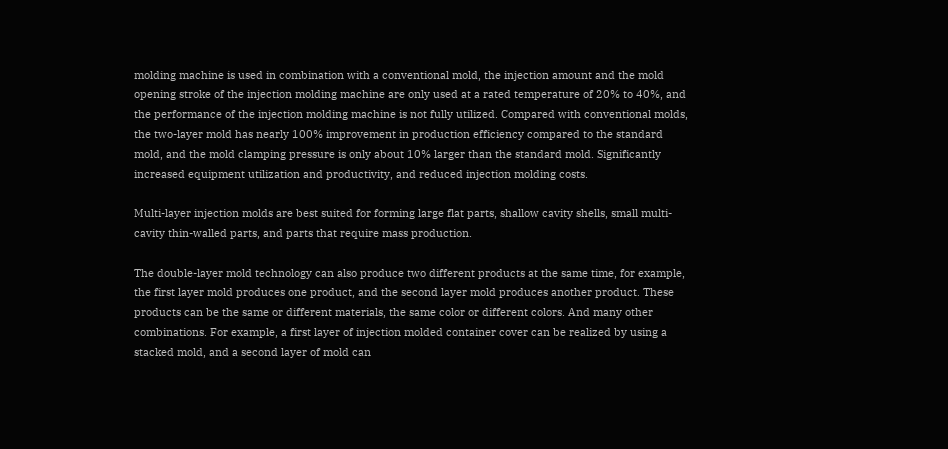molding machine is used in combination with a conventional mold, the injection amount and the mold opening stroke of the injection molding machine are only used at a rated temperature of 20% to 40%, and the performance of the injection molding machine is not fully utilized. Compared with conventional molds, the two-layer mold has nearly 100% improvement in production efficiency compared to the standard mold, and the mold clamping pressure is only about 10% larger than the standard mold. Significantly increased equipment utilization and productivity, and reduced injection molding costs.

Multi-layer injection molds are best suited for forming large flat parts, shallow cavity shells, small multi-cavity thin-walled parts, and parts that require mass production.

The double-layer mold technology can also produce two different products at the same time, for example, the first layer mold produces one product, and the second layer mold produces another product. These products can be the same or different materials, the same color or different colors. And many other combinations. For example, a first layer of injection molded container cover can be realized by using a stacked mold, and a second layer of mold can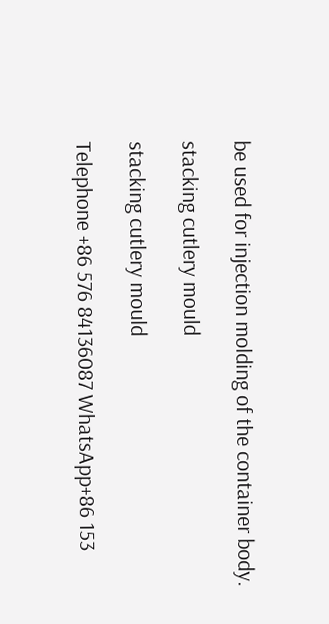be used for injection molding of the container body.

stacking cutlery mould

stacking cutlery mould

Telephone +86 576 84136087 WhatsApp+86 153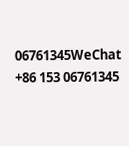06761345WeChat +86 153 06761345